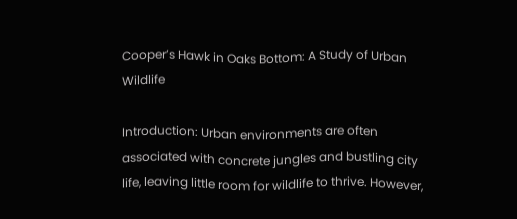Cooper’s Hawk in Oaks Bottom: A Study of Urban Wildlife

Introduction: Urban environments are often associated with concrete jungles and bustling city life, leaving little room for wildlife to thrive. However,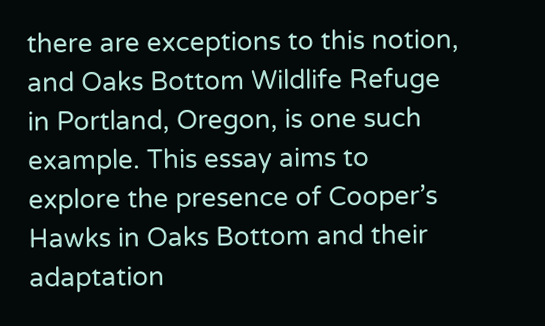there are exceptions to this notion, and Oaks Bottom Wildlife Refuge in Portland, Oregon, is one such example. This essay aims to explore the presence of Cooper’s Hawks in Oaks Bottom and their adaptation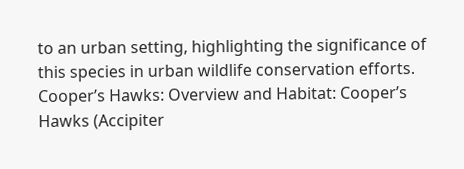to an urban setting, highlighting the significance of this species in urban wildlife conservation efforts. Cooper’s Hawks: Overview and Habitat: Cooper’s Hawks (Accipiter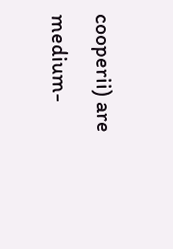cooperii) are medium-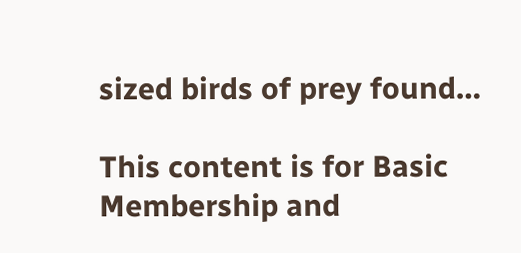sized birds of prey found…

This content is for Basic Membership and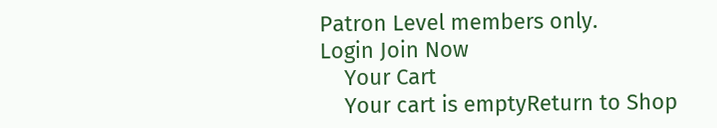Patron Level members only.
Login Join Now
    Your Cart
    Your cart is emptyReturn to Shop